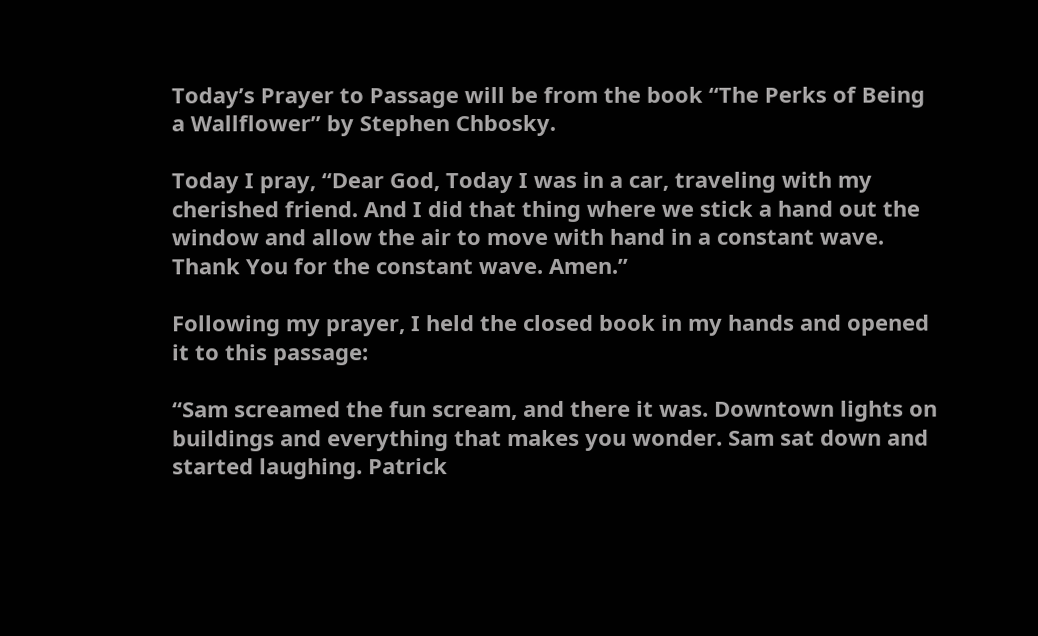Today’s Prayer to Passage will be from the book “The Perks of Being a Wallflower” by Stephen Chbosky.

Today I pray, “Dear God, Today I was in a car, traveling with my cherished friend. And I did that thing where we stick a hand out the window and allow the air to move with hand in a constant wave. Thank You for the constant wave. Amen.”

Following my prayer, I held the closed book in my hands and opened it to this passage:

“Sam screamed the fun scream, and there it was. Downtown lights on buildings and everything that makes you wonder. Sam sat down and started laughing. Patrick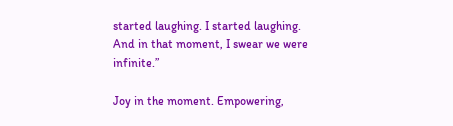started laughing. I started laughing. And in that moment, I swear we were infinite.”

Joy in the moment. Empowering,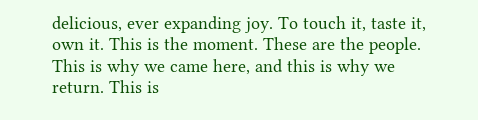delicious, ever expanding joy. To touch it, taste it, own it. This is the moment. These are the people. This is why we came here, and this is why we return. This is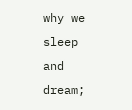why we sleep and dream;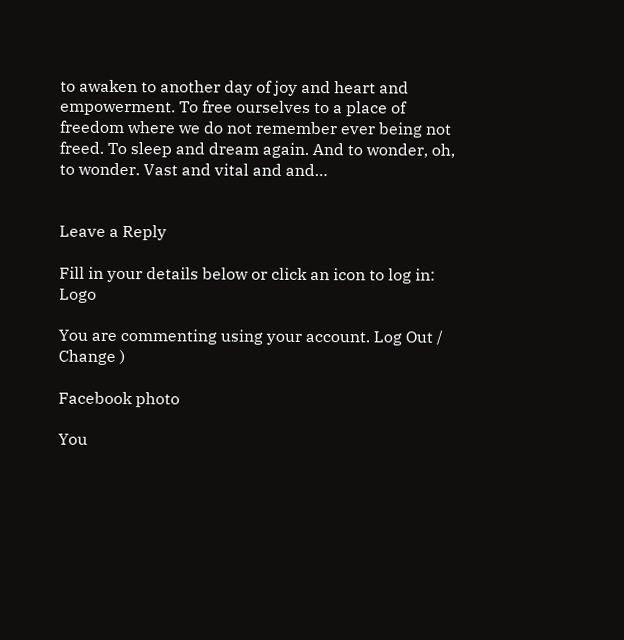to awaken to another day of joy and heart and empowerment. To free ourselves to a place of freedom where we do not remember ever being not freed. To sleep and dream again. And to wonder, oh, to wonder. Vast and vital and and…


Leave a Reply

Fill in your details below or click an icon to log in: Logo

You are commenting using your account. Log Out /  Change )

Facebook photo

You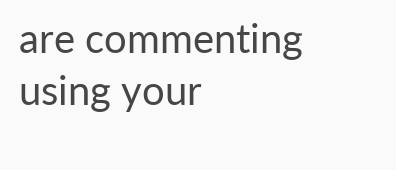are commenting using your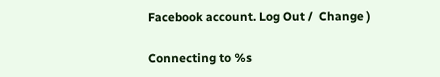Facebook account. Log Out /  Change )

Connecting to %s